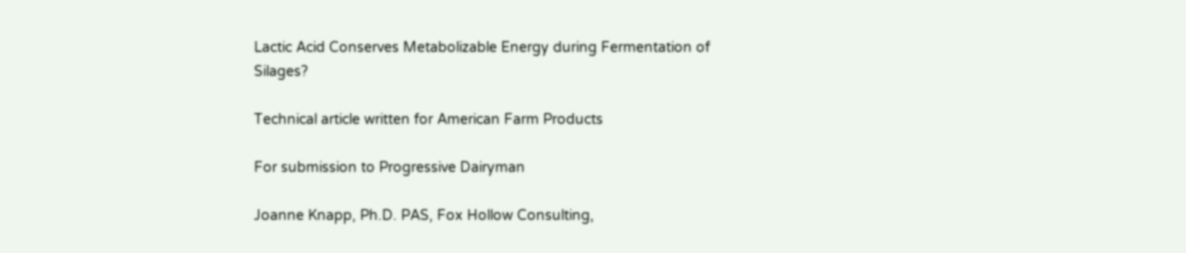Lactic Acid Conserves Metabolizable Energy during Fermentation of Silages?

Technical article written for American Farm Products

For submission to Progressive Dairyman

Joanne Knapp, Ph.D. PAS, Fox Hollow Consulting,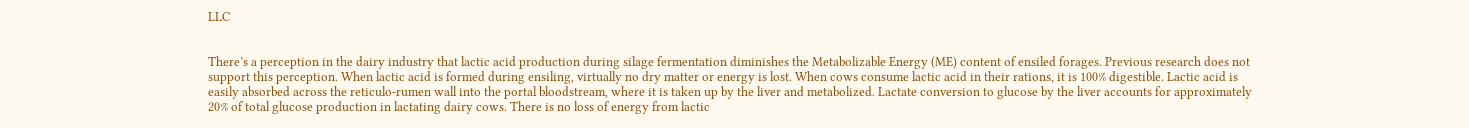LLC


There’s a perception in the dairy industry that lactic acid production during silage fermentation diminishes the Metabolizable Energy (ME) content of ensiled forages. Previous research does not support this perception. When lactic acid is formed during ensiling, virtually no dry matter or energy is lost. When cows consume lactic acid in their rations, it is 100% digestible. Lactic acid is easily absorbed across the reticulo-rumen wall into the portal bloodstream, where it is taken up by the liver and metabolized. Lactate conversion to glucose by the liver accounts for approximately 20% of total glucose production in lactating dairy cows. There is no loss of energy from lactic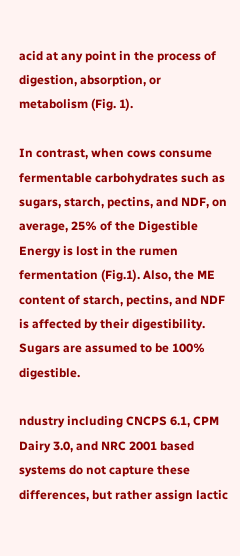acid at any point in the process of digestion, absorption, or metabolism (Fig. 1).

In contrast, when cows consume fermentable carbohydrates such as sugars, starch, pectins, and NDF, on average, 25% of the Digestible Energy is lost in the rumen fermentation (Fig.1). Also, the ME content of starch, pectins, and NDF is affected by their digestibility. Sugars are assumed to be 100% digestible.

ndustry including CNCPS 6.1, CPM Dairy 3.0, and NRC 2001 based systems do not capture these differences, but rather assign lactic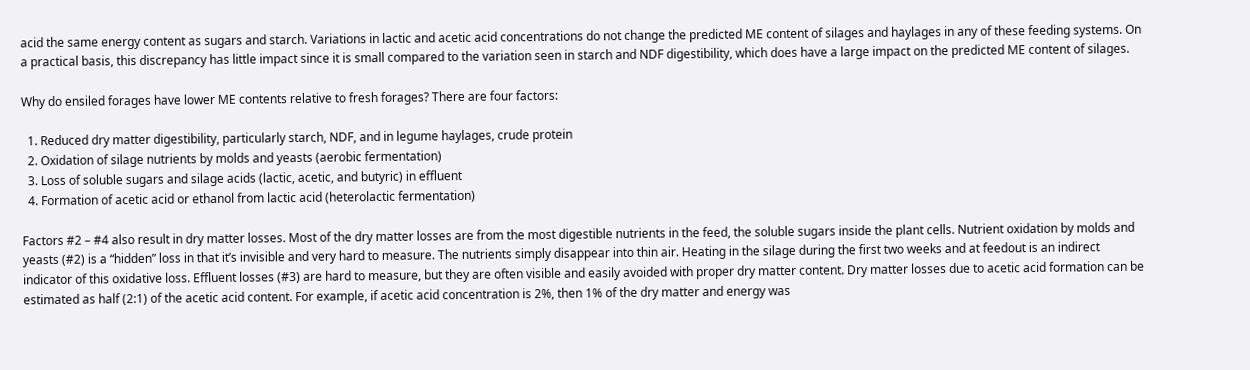acid the same energy content as sugars and starch. Variations in lactic and acetic acid concentrations do not change the predicted ME content of silages and haylages in any of these feeding systems. On a practical basis, this discrepancy has little impact since it is small compared to the variation seen in starch and NDF digestibility, which does have a large impact on the predicted ME content of silages.

Why do ensiled forages have lower ME contents relative to fresh forages? There are four factors:

  1. Reduced dry matter digestibility, particularly starch, NDF, and in legume haylages, crude protein
  2. Oxidation of silage nutrients by molds and yeasts (aerobic fermentation)
  3. Loss of soluble sugars and silage acids (lactic, acetic, and butyric) in effluent
  4. Formation of acetic acid or ethanol from lactic acid (heterolactic fermentation)

Factors #2 – #4 also result in dry matter losses. Most of the dry matter losses are from the most digestible nutrients in the feed, the soluble sugars inside the plant cells. Nutrient oxidation by molds and yeasts (#2) is a “hidden” loss in that it’s invisible and very hard to measure. The nutrients simply disappear into thin air. Heating in the silage during the first two weeks and at feedout is an indirect indicator of this oxidative loss. Effluent losses (#3) are hard to measure, but they are often visible and easily avoided with proper dry matter content. Dry matter losses due to acetic acid formation can be estimated as half (2:1) of the acetic acid content. For example, if acetic acid concentration is 2%, then 1% of the dry matter and energy was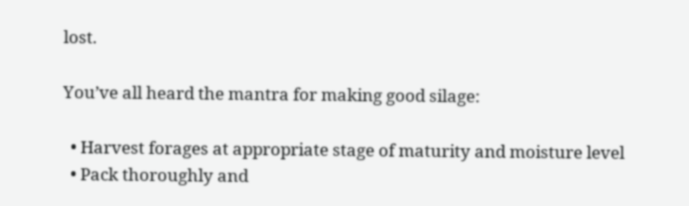lost.

You’ve all heard the mantra for making good silage:

  • Harvest forages at appropriate stage of maturity and moisture level
  • Pack thoroughly and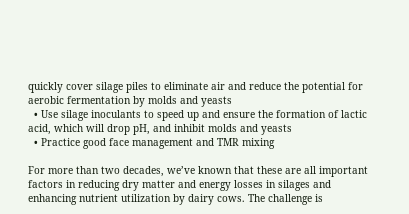quickly cover silage piles to eliminate air and reduce the potential for aerobic fermentation by molds and yeasts
  • Use silage inoculants to speed up and ensure the formation of lactic acid, which will drop pH, and inhibit molds and yeasts
  • Practice good face management and TMR mixing

For more than two decades, we’ve known that these are all important factors in reducing dry matter and energy losses in silages and enhancing nutrient utilization by dairy cows. The challenge is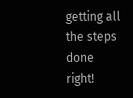getting all the steps done right!